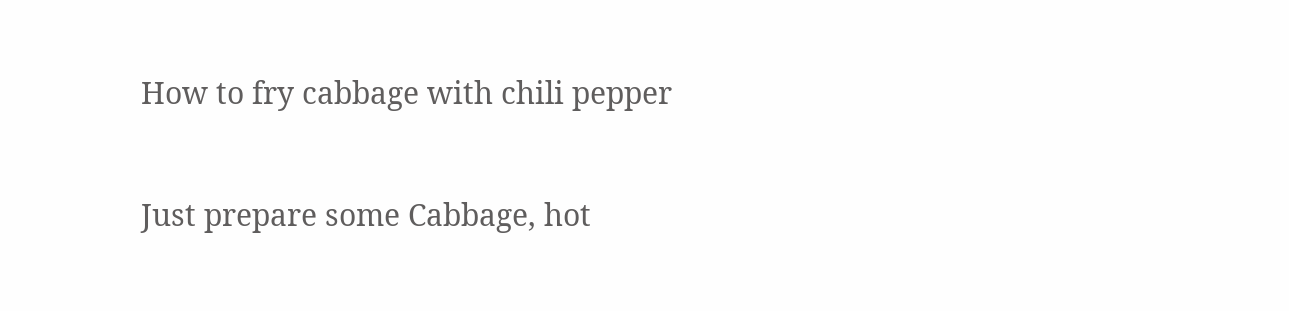How to fry cabbage with chili pepper

Just prepare some Cabbage, hot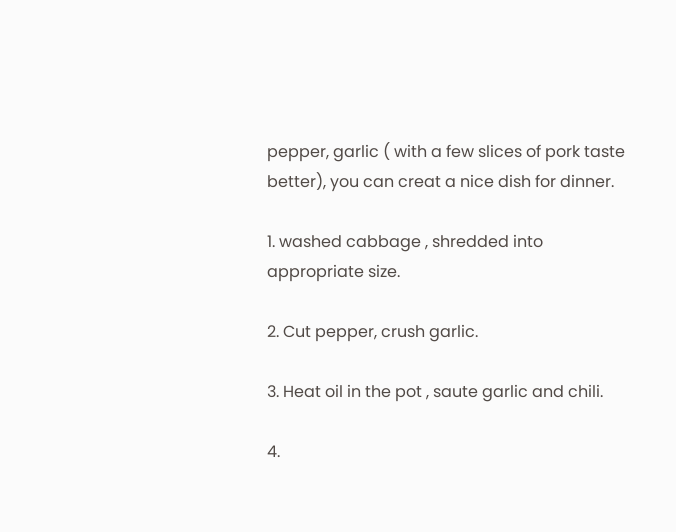pepper, garlic ( with a few slices of pork taste better), you can creat a nice dish for dinner.

1. washed cabbage , shredded into appropriate size.

2. Cut pepper, crush garlic.

3. Heat oil in the pot , saute garlic and chili.

4.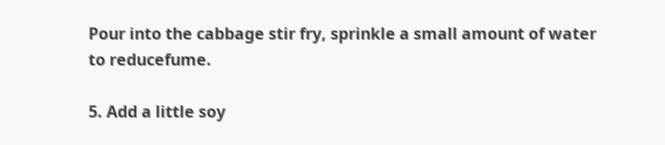Pour into the cabbage stir fry, sprinkle a small amount of water to reducefume.

5. Add a little soy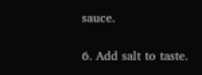sauce.

6. Add salt to taste.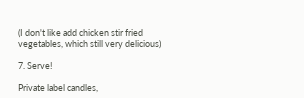(I don't like add chicken stir fried vegetables, which still very delicious)

7. Serve!

Private label candles,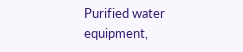Purified water equipment,